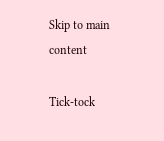Skip to main content

Tick-tock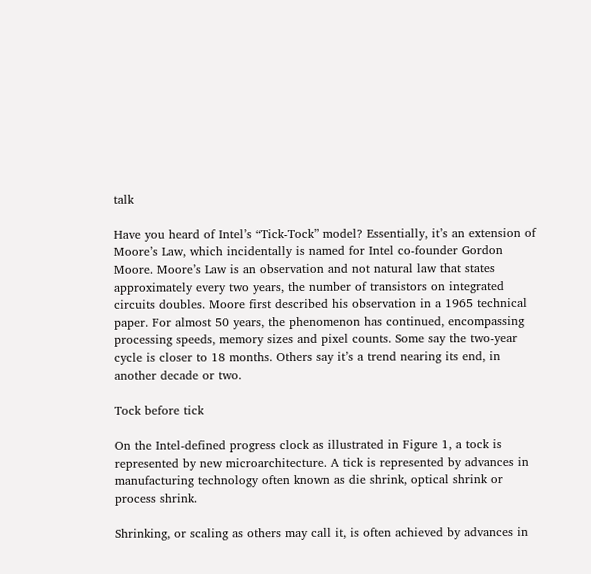talk

Have you heard of Intel’s “Tick-Tock” model? Essentially, it’s an extension of Moore’s Law, which incidentally is named for Intel co-founder Gordon Moore. Moore’s Law is an observation and not natural law that states approximately every two years, the number of transistors on integrated circuits doubles. Moore first described his observation in a 1965 technical paper. For almost 50 years, the phenomenon has continued, encompassing processing speeds, memory sizes and pixel counts. Some say the two-year cycle is closer to 18 months. Others say it’s a trend nearing its end, in another decade or two.

Tock before tick

On the Intel-defined progress clock as illustrated in Figure 1, a tock is represented by new microarchitecture. A tick is represented by advances in manufacturing technology often known as die shrink, optical shrink or process shrink.

Shrinking, or scaling as others may call it, is often achieved by advances in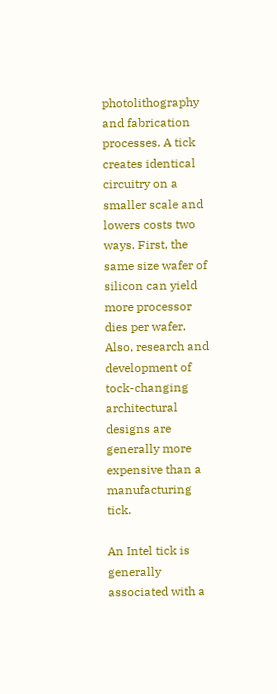photolithography and fabrication processes. A tick creates identical circuitry on a smaller scale and lowers costs two ways. First, the same size wafer of silicon can yield more processor dies per wafer. Also, research and development of tock-changing architectural designs are generally more expensive than a manufacturing tick.

An Intel tick is generally associated with a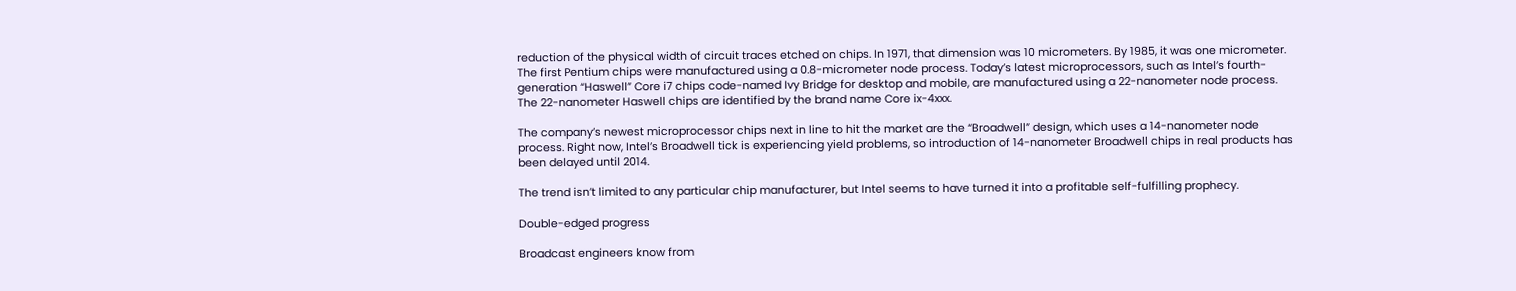reduction of the physical width of circuit traces etched on chips. In 1971, that dimension was 10 micrometers. By 1985, it was one micrometer. The first Pentium chips were manufactured using a 0.8-micrometer node process. Today’s latest microprocessors, such as Intel’s fourth-generation “Haswell” Core i7 chips code-named Ivy Bridge for desktop and mobile, are manufactured using a 22-nanometer node process. The 22-nanometer Haswell chips are identified by the brand name Core ix-4xxx.

The company’s newest microprocessor chips next in line to hit the market are the “Broadwell” design, which uses a 14-nanometer node process. Right now, Intel’s Broadwell tick is experiencing yield problems, so introduction of 14-nanometer Broadwell chips in real products has been delayed until 2014.

The trend isn’t limited to any particular chip manufacturer, but Intel seems to have turned it into a profitable self-fulfilling prophecy.

Double-edged progress

Broadcast engineers know from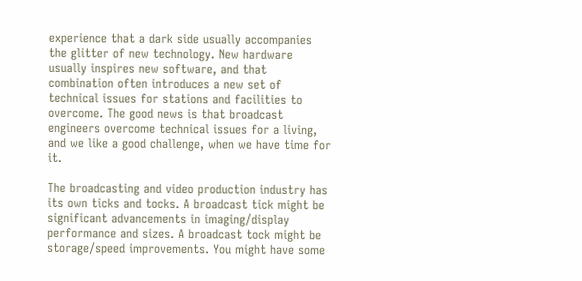experience that a dark side usually accompanies the glitter of new technology. New hardware usually inspires new software, and that combination often introduces a new set of technical issues for stations and facilities to overcome. The good news is that broadcast engineers overcome technical issues for a living, and we like a good challenge, when we have time for it.

The broadcasting and video production industry has its own ticks and tocks. A broadcast tick might be significant advancements in imaging/display performance and sizes. A broadcast tock might be storage/speed improvements. You might have some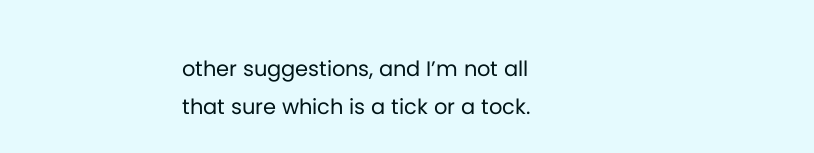other suggestions, and I’m not all that sure which is a tick or a tock.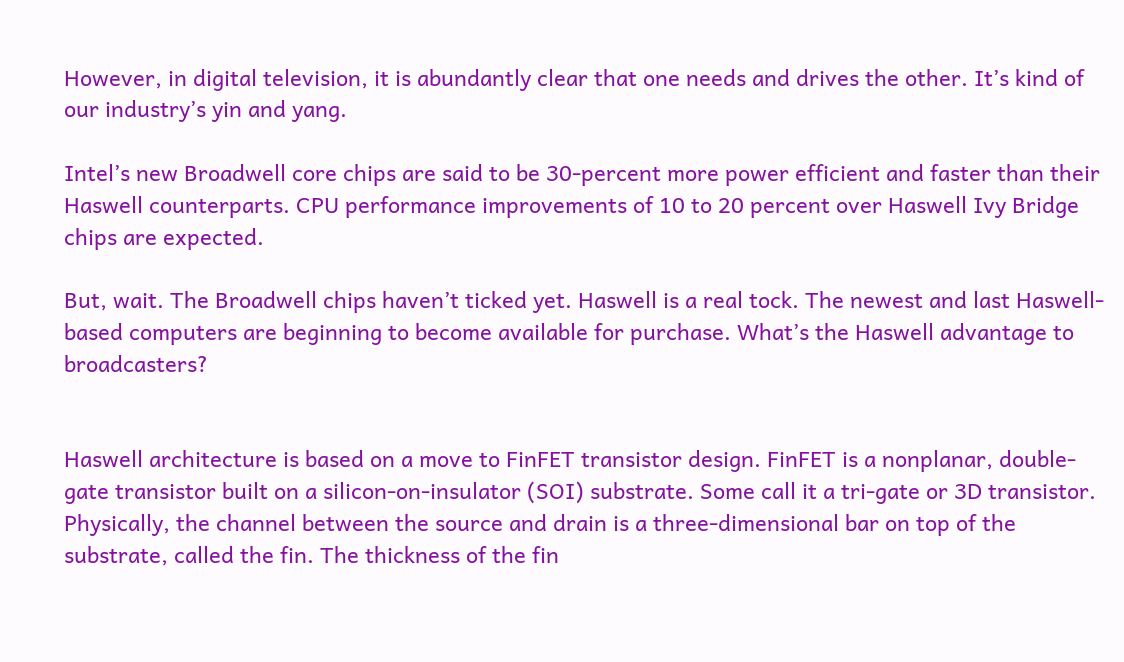However, in digital television, it is abundantly clear that one needs and drives the other. It’s kind of our industry’s yin and yang.

Intel’s new Broadwell core chips are said to be 30-percent more power efficient and faster than their Haswell counterparts. CPU performance improvements of 10 to 20 percent over Haswell Ivy Bridge chips are expected.

But, wait. The Broadwell chips haven’t ticked yet. Haswell is a real tock. The newest and last Haswell-based computers are beginning to become available for purchase. What’s the Haswell advantage to broadcasters?


Haswell architecture is based on a move to FinFET transistor design. FinFET is a nonplanar, double-gate transistor built on a silicon-on-insulator (SOI) substrate. Some call it a tri-gate or 3D transistor. Physically, the channel between the source and drain is a three-dimensional bar on top of the substrate, called the fin. The thickness of the fin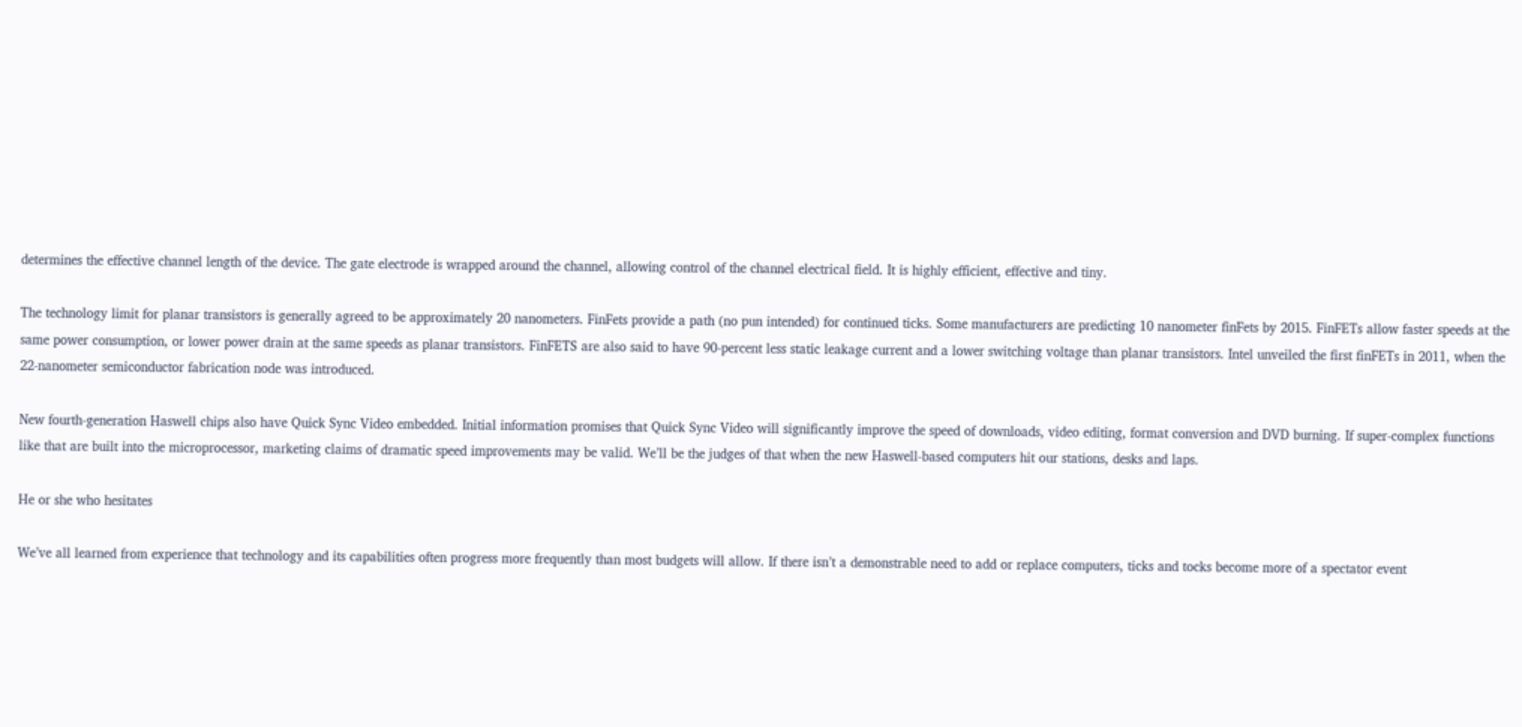determines the effective channel length of the device. The gate electrode is wrapped around the channel, allowing control of the channel electrical field. It is highly efficient, effective and tiny.

The technology limit for planar transistors is generally agreed to be approximately 20 nanometers. FinFets provide a path (no pun intended) for continued ticks. Some manufacturers are predicting 10 nanometer finFets by 2015. FinFETs allow faster speeds at the same power consumption, or lower power drain at the same speeds as planar transistors. FinFETS are also said to have 90-percent less static leakage current and a lower switching voltage than planar transistors. Intel unveiled the first finFETs in 2011, when the 22-nanometer semiconductor fabrication node was introduced.

New fourth-generation Haswell chips also have Quick Sync Video embedded. Initial information promises that Quick Sync Video will significantly improve the speed of downloads, video editing, format conversion and DVD burning. If super-complex functions like that are built into the microprocessor, marketing claims of dramatic speed improvements may be valid. We’ll be the judges of that when the new Haswell-based computers hit our stations, desks and laps.

He or she who hesitates

We’ve all learned from experience that technology and its capabilities often progress more frequently than most budgets will allow. If there isn’t a demonstrable need to add or replace computers, ticks and tocks become more of a spectator event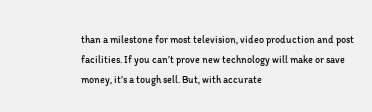than a milestone for most television, video production and post facilities. If you can’t prove new technology will make or save money, it’s a tough sell. But, with accurate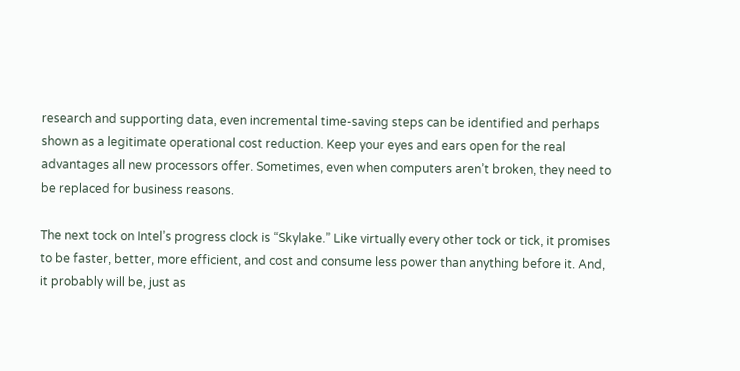research and supporting data, even incremental time-saving steps can be identified and perhaps shown as a legitimate operational cost reduction. Keep your eyes and ears open for the real advantages all new processors offer. Sometimes, even when computers aren’t broken, they need to be replaced for business reasons.

The next tock on Intel’s progress clock is “Skylake.” Like virtually every other tock or tick, it promises to be faster, better, more efficient, and cost and consume less power than anything before it. And, it probably will be, just as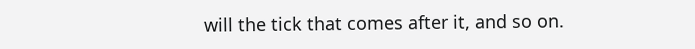will the tick that comes after it, and so on.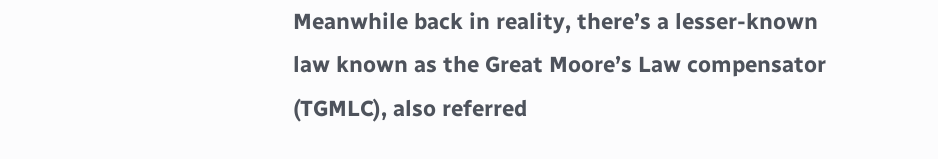Meanwhile back in reality, there’s a lesser-known law known as the Great Moore’s Law compensator (TGMLC), also referred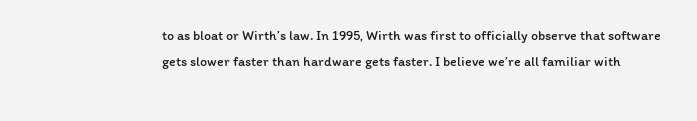to as bloat or Wirth’s law. In 1995, Wirth was first to officially observe that software gets slower faster than hardware gets faster. I believe we’re all familiar with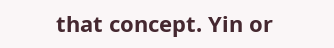that concept. Yin or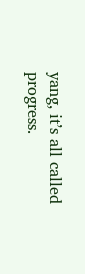yang, it’s all called progress.